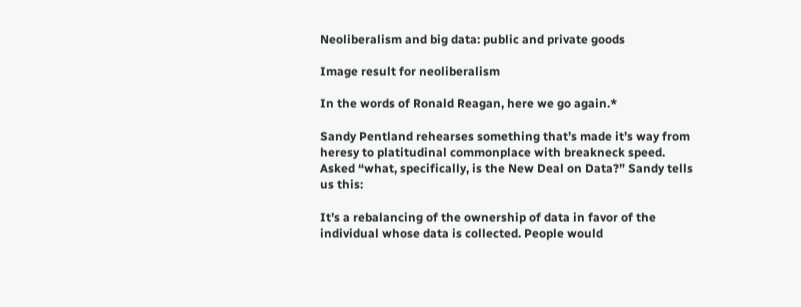Neoliberalism and big data: public and private goods

Image result for neoliberalism

In the words of Ronald Reagan, here we go again.*

Sandy Pentland rehearses something that’s made it’s way from heresy to platitudinal commonplace with breakneck speed. Asked “what, specifically, is the New Deal on Data?” Sandy tells us this:

It’s a rebalancing of the ownership of data in favor of the individual whose data is collected. People would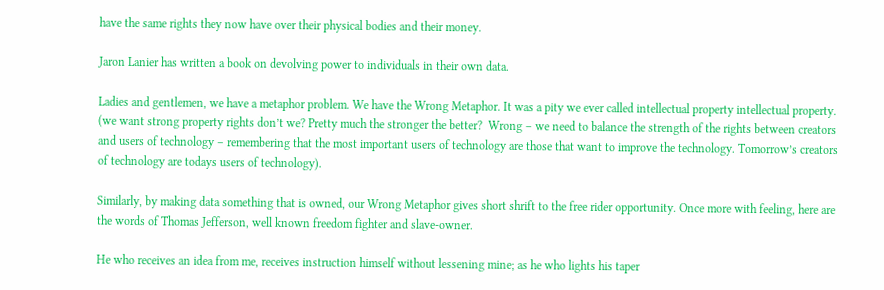have the same rights they now have over their physical bodies and their money.

Jaron Lanier has written a book on devolving power to individuals in their own data.

Ladies and gentlemen, we have a metaphor problem. We have the Wrong Metaphor. It was a pity we ever called intellectual property intellectual property.  (we want strong property rights don’t we? Pretty much the stronger the better?  Wrong – we need to balance the strength of the rights between creators and users of technology – remembering that the most important users of technology are those that want to improve the technology. Tomorrow’s creators of technology are todays users of technology).

Similarly, by making data something that is owned, our Wrong Metaphor gives short shrift to the free rider opportunity. Once more with feeling, here are the words of Thomas Jefferson, well known freedom fighter and slave-owner.

He who receives an idea from me, receives instruction himself without lessening mine; as he who lights his taper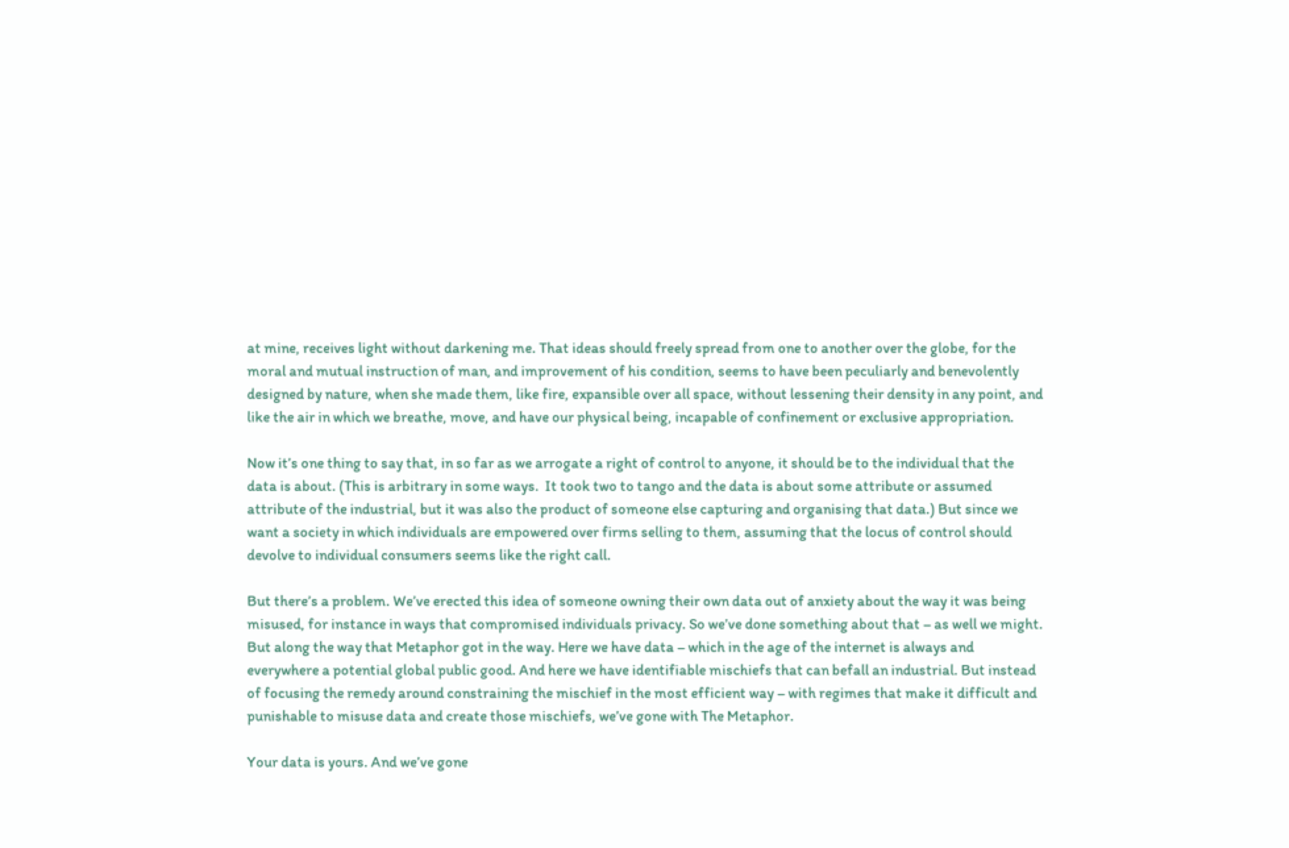at mine, receives light without darkening me. That ideas should freely spread from one to another over the globe, for the moral and mutual instruction of man, and improvement of his condition, seems to have been peculiarly and benevolently designed by nature, when she made them, like fire, expansible over all space, without lessening their density in any point, and like the air in which we breathe, move, and have our physical being, incapable of confinement or exclusive appropriation.

Now it’s one thing to say that, in so far as we arrogate a right of control to anyone, it should be to the individual that the data is about. (This is arbitrary in some ways.  It took two to tango and the data is about some attribute or assumed attribute of the industrial, but it was also the product of someone else capturing and organising that data.) But since we want a society in which individuals are empowered over firms selling to them, assuming that the locus of control should devolve to individual consumers seems like the right call.

But there’s a problem. We’ve erected this idea of someone owning their own data out of anxiety about the way it was being misused, for instance in ways that compromised individuals privacy. So we’ve done something about that – as well we might. But along the way that Metaphor got in the way. Here we have data – which in the age of the internet is always and everywhere a potential global public good. And here we have identifiable mischiefs that can befall an industrial. But instead of focusing the remedy around constraining the mischief in the most efficient way – with regimes that make it difficult and punishable to misuse data and create those mischiefs, we’ve gone with The Metaphor.

Your data is yours. And we’ve gone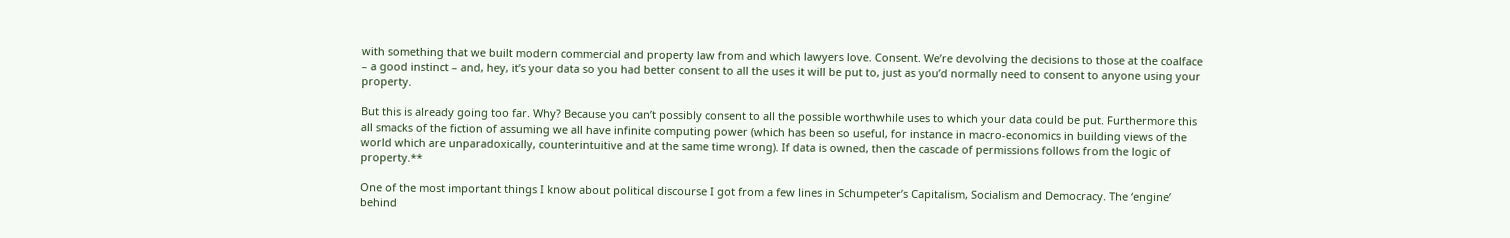with something that we built modern commercial and property law from and which lawyers love. Consent. We’re devolving the decisions to those at the coalface – a good instinct – and, hey, it’s your data so you had better consent to all the uses it will be put to, just as you’d normally need to consent to anyone using your property.

But this is already going too far. Why? Because you can’t possibly consent to all the possible worthwhile uses to which your data could be put. Furthermore this all smacks of the fiction of assuming we all have infinite computing power (which has been so useful, for instance in macro-economics in building views of the world which are unparadoxically, counterintuitive and at the same time wrong). If data is owned, then the cascade of permissions follows from the logic of property.**

One of the most important things I know about political discourse I got from a few lines in Schumpeter’s Capitalism, Socialism and Democracy. The ‘engine’ behind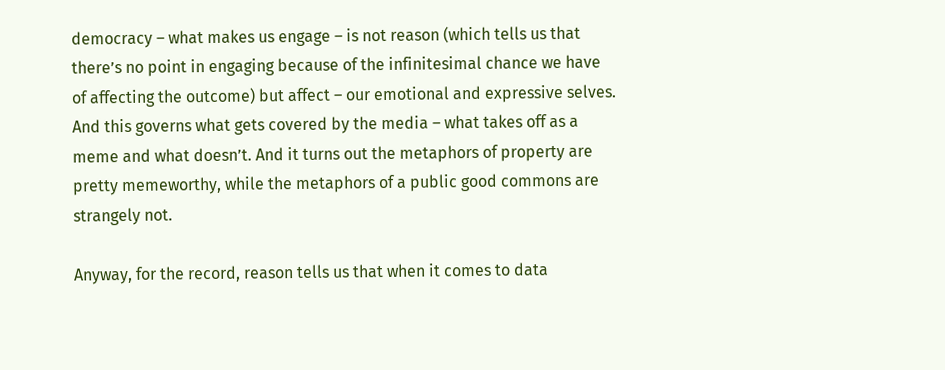democracy – what makes us engage – is not reason (which tells us that there’s no point in engaging because of the infinitesimal chance we have of affecting the outcome) but affect – our emotional and expressive selves. And this governs what gets covered by the media – what takes off as a meme and what doesn’t. And it turns out the metaphors of property are pretty memeworthy, while the metaphors of a public good commons are strangely not.

Anyway, for the record, reason tells us that when it comes to data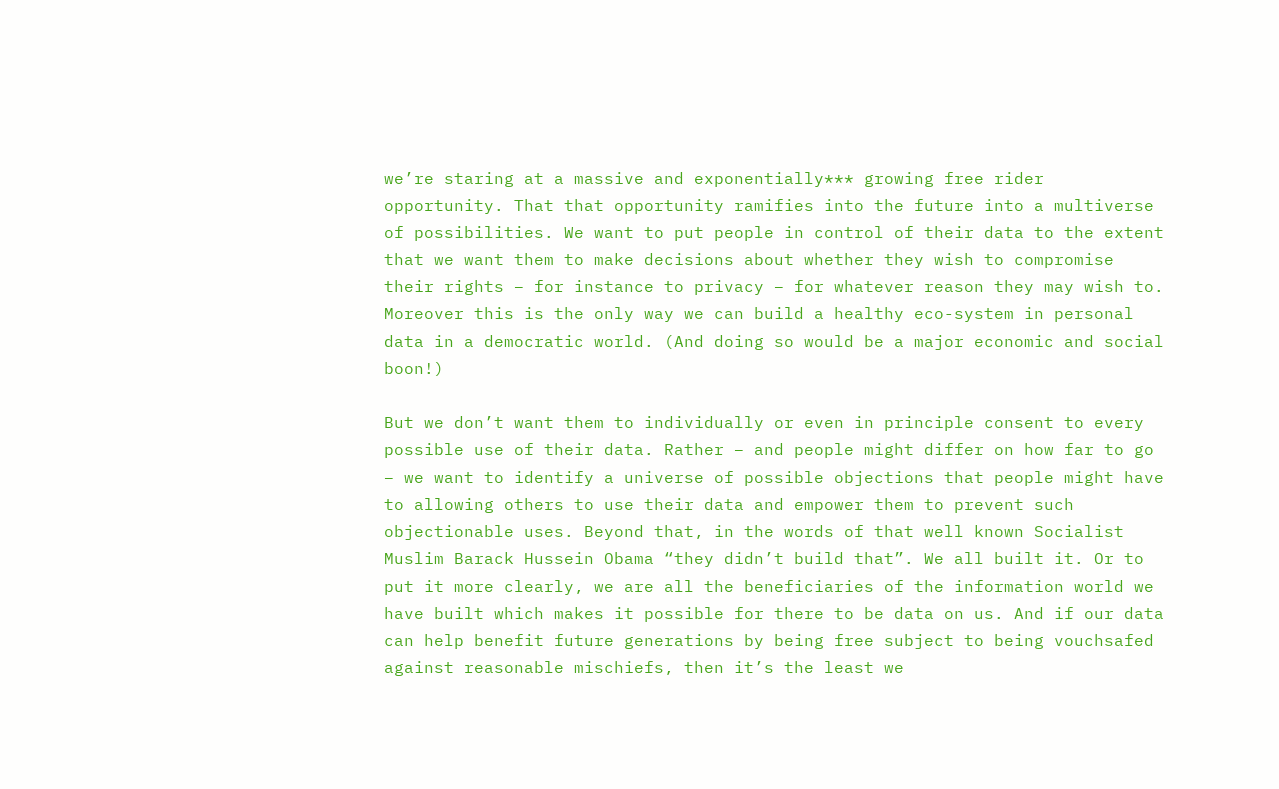we’re staring at a massive and exponentially*** growing free rider opportunity. That that opportunity ramifies into the future into a multiverse of possibilities. We want to put people in control of their data to the extent that we want them to make decisions about whether they wish to compromise their rights – for instance to privacy – for whatever reason they may wish to. Moreover this is the only way we can build a healthy eco-system in personal data in a democratic world. (And doing so would be a major economic and social boon!)

But we don’t want them to individually or even in principle consent to every possible use of their data. Rather – and people might differ on how far to go – we want to identify a universe of possible objections that people might have to allowing others to use their data and empower them to prevent such objectionable uses. Beyond that, in the words of that well known Socialist Muslim Barack Hussein Obama “they didn’t build that”. We all built it. Or to put it more clearly, we are all the beneficiaries of the information world we have built which makes it possible for there to be data on us. And if our data can help benefit future generations by being free subject to being vouchsafed against reasonable mischiefs, then it’s the least we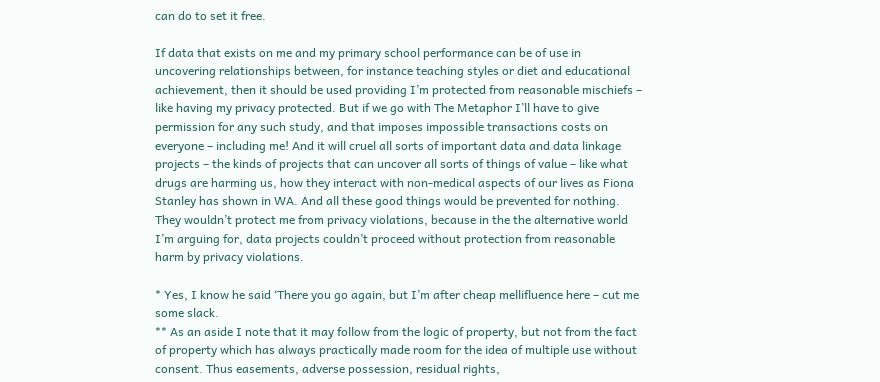can do to set it free.

If data that exists on me and my primary school performance can be of use in uncovering relationships between, for instance teaching styles or diet and educational achievement, then it should be used providing I’m protected from reasonable mischiefs – like having my privacy protected. But if we go with The Metaphor I’ll have to give permission for any such study, and that imposes impossible transactions costs on everyone – including me! And it will cruel all sorts of important data and data linkage projects – the kinds of projects that can uncover all sorts of things of value – like what drugs are harming us, how they interact with non-medical aspects of our lives as Fiona Stanley has shown in WA. And all these good things would be prevented for nothing. They wouldn’t protect me from privacy violations, because in the the alternative world I’m arguing for, data projects couldn’t proceed without protection from reasonable harm by privacy violations.

* Yes, I know he said ‘There you go again, but I’m after cheap mellifluence here – cut me some slack.
** As an aside I note that it may follow from the logic of property, but not from the fact of property which has always practically made room for the idea of multiple use without consent. Thus easements, adverse possession, residual rights,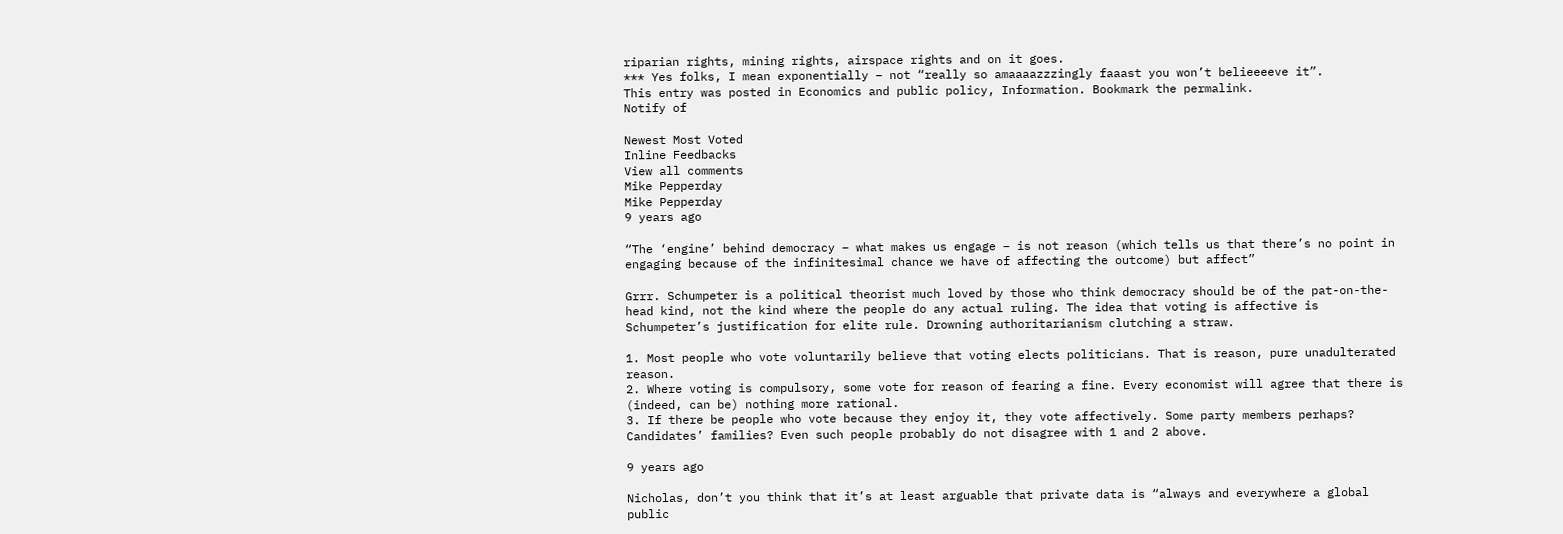riparian rights, mining rights, airspace rights and on it goes.
*** Yes folks, I mean exponentially – not “really so amaaaazzzingly faaast you won’t belieeeeve it”.
This entry was posted in Economics and public policy, Information. Bookmark the permalink.
Notify of

Newest Most Voted
Inline Feedbacks
View all comments
Mike Pepperday
Mike Pepperday
9 years ago

“The ‘engine’ behind democracy – what makes us engage – is not reason (which tells us that there’s no point in engaging because of the infinitesimal chance we have of affecting the outcome) but affect”

Grrr. Schumpeter is a political theorist much loved by those who think democracy should be of the pat-on-the-head kind, not the kind where the people do any actual ruling. The idea that voting is affective is Schumpeter’s justification for elite rule. Drowning authoritarianism clutching a straw.

1. Most people who vote voluntarily believe that voting elects politicians. That is reason, pure unadulterated reason.
2. Where voting is compulsory, some vote for reason of fearing a fine. Every economist will agree that there is (indeed, can be) nothing more rational.
3. If there be people who vote because they enjoy it, they vote affectively. Some party members perhaps? Candidates’ families? Even such people probably do not disagree with 1 and 2 above.

9 years ago

Nicholas, don’t you think that it’s at least arguable that private data is “always and everywhere a global public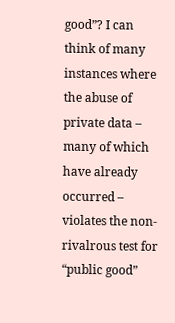good”? I can think of many instances where the abuse of private data – many of which have already occurred – violates the non-rivalrous test for “public good”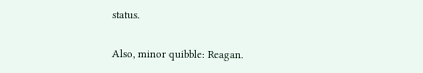status.

Also, minor quibble: Reagan.